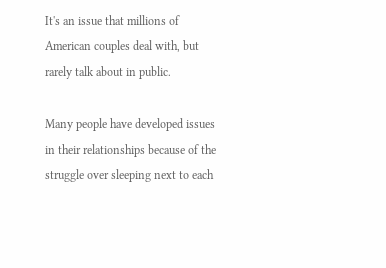It's an issue that millions of American couples deal with, but rarely talk about in public.

Many people have developed issues in their relationships because of the struggle over sleeping next to each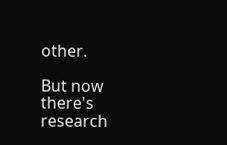other.

But now there's research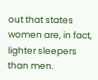out that states women are, in fact, lighter sleepers than men.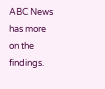ABC News has more on the findings.